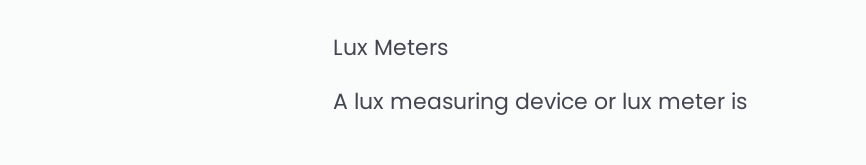Lux Meters

A lux measuring device or lux meter is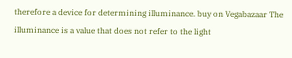therefore a device for determining illuminance. buy on Vegabazaar The illuminance is a value that does not refer to the light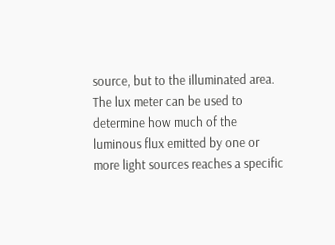source, but to the illuminated area. The lux meter can be used to determine how much of the luminous flux emitted by one or more light sources reaches a specific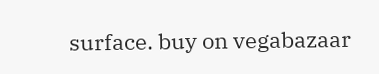surface. buy on vegabazaar